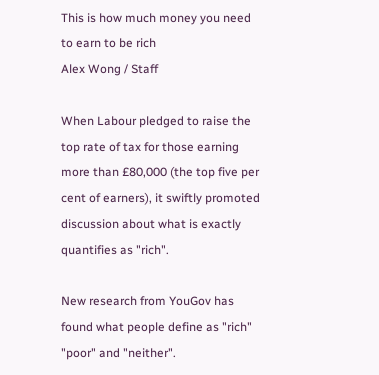This is how much money you need to earn to be rich
Alex Wong / Staff

When Labour pledged to raise the top rate of tax for those earning more than £80,000 (the top five per cent of earners), it swiftly promoted discussion about what is exactly quantifies as "rich".

New research from YouGov has found what people define as "rich" "poor" and "neither".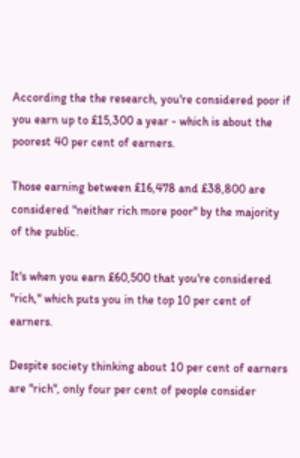According the the research, you're considered poor if you earn up to £15,300 a year - which is about the poorest 40 per cent of earners.

Those earning between £16,478 and £38,800 are considered "neither rich more poor" by the majority of the public.

It's when you earn £60,500 that you're considered "rich," which puts you in the top 10 per cent of earners.

Despite society thinking about 10 per cent of earners are "rich", only four per cent of people consider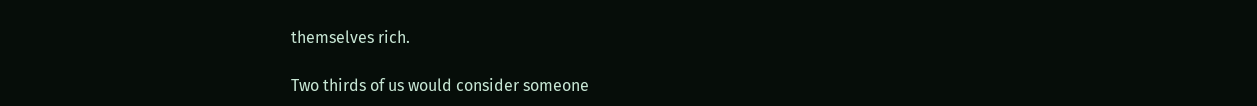themselves rich.

Two thirds of us would consider someone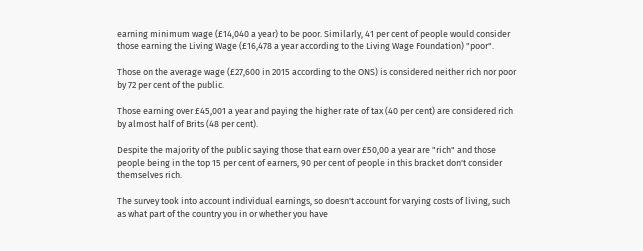earning minimum wage (£14,040 a year) to be poor. Similarly, 41 per cent of people would consider those earning the Living Wage (£16,478 a year according to the Living Wage Foundation) "poor".

Those on the average wage (£27,600 in 2015 according to the ONS) is considered neither rich nor poor by 72 per cent of the public.

Those earning over £45,001 a year and paying the higher rate of tax (40 per cent) are considered rich by almost half of Brits (48 per cent).

Despite the majority of the public saying those that earn over £50,00 a year are "rich" and those people being in the top 15 per cent of earners, 90 per cent of people in this bracket don't consider themselves rich.

The survey took into account individual earnings, so doesn't account for varying costs of living, such as what part of the country you in or whether you have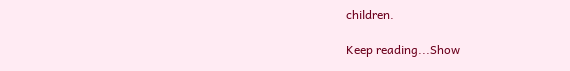children.

Keep reading...Show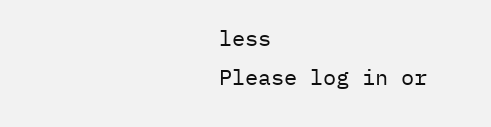less
Please log in or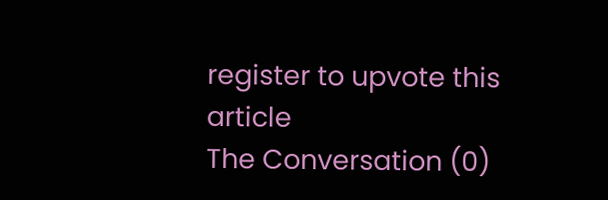register to upvote this article
The Conversation (0)